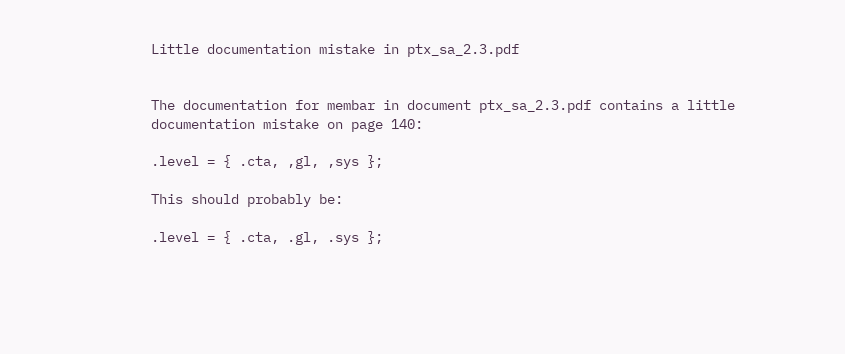Little documentation mistake in ptx_sa_2.3.pdf


The documentation for membar in document ptx_sa_2.3.pdf contains a little documentation mistake on page 140:

.level = { .cta, ,gl, ,sys };

This should probably be:

.level = { .cta, .gl, .sys };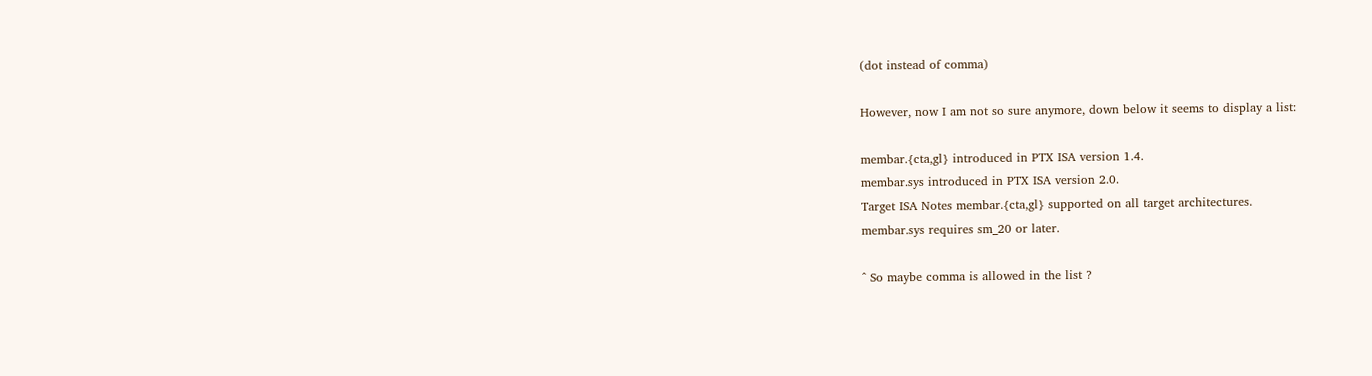(dot instead of comma)

However, now I am not so sure anymore, down below it seems to display a list:

membar.{cta,gl} introduced in PTX ISA version 1.4.
membar.sys introduced in PTX ISA version 2.0.
Target ISA Notes membar.{cta,gl} supported on all target architectures.
membar.sys requires sm_20 or later.

^ So maybe comma is allowed in the list ?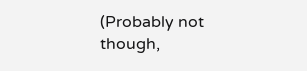(Probably not though,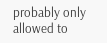probably only allowed to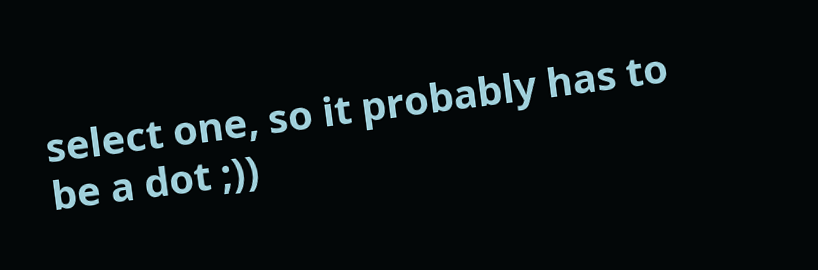select one, so it probably has to be a dot ;))